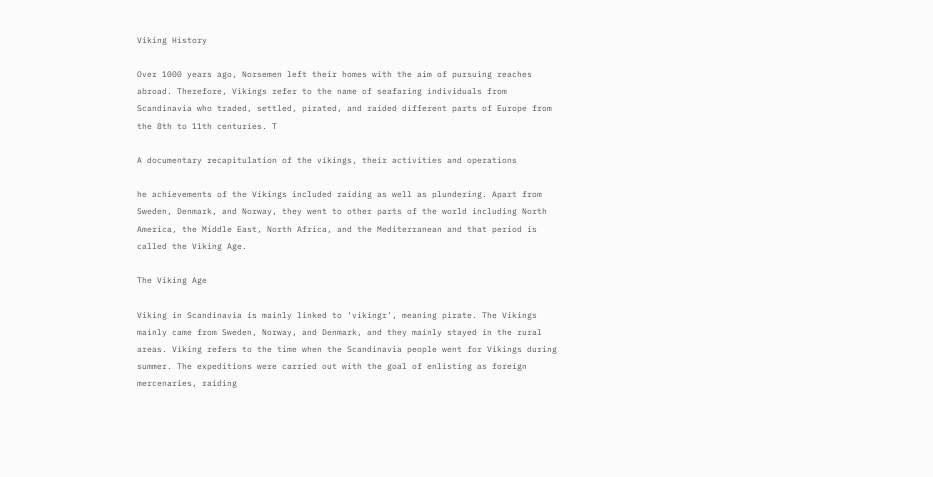Viking History

Over 1000 years ago, Norsemen left their homes with the aim of pursuing reaches abroad. Therefore, Vikings refer to the name of seafaring individuals from Scandinavia who traded, settled, pirated, and raided different parts of Europe from the 8th to 11th centuries. T

A documentary recapitulation of the vikings, their activities and operations

he achievements of the Vikings included raiding as well as plundering. Apart from Sweden, Denmark, and Norway, they went to other parts of the world including North America, the Middle East, North Africa, and the Mediterranean and that period is called the Viking Age.

The Viking Age

Viking in Scandinavia is mainly linked to ‘vikingr’, meaning pirate. The Vikings mainly came from Sweden, Norway, and Denmark, and they mainly stayed in the rural areas. Viking refers to the time when the Scandinavia people went for Vikings during summer. The expeditions were carried out with the goal of enlisting as foreign mercenaries, raiding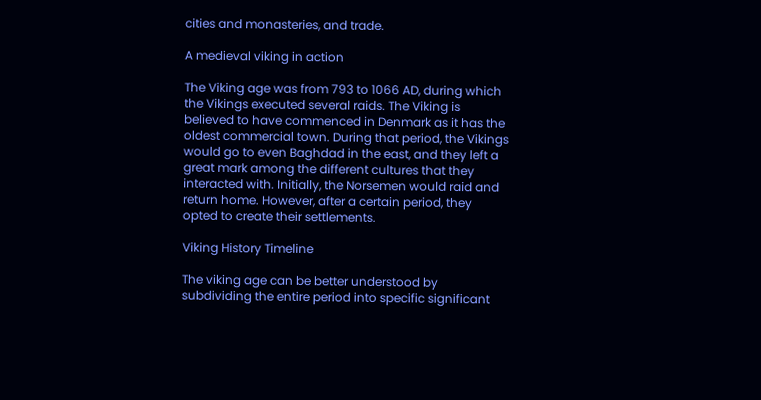cities and monasteries, and trade.

A medieval viking in action

The Viking age was from 793 to 1066 AD, during which the Vikings executed several raids. The Viking is believed to have commenced in Denmark as it has the oldest commercial town. During that period, the Vikings would go to even Baghdad in the east, and they left a great mark among the different cultures that they interacted with. Initially, the Norsemen would raid and return home. However, after a certain period, they opted to create their settlements.

Viking History Timeline

The viking age can be better understood by subdividing the entire period into specific significant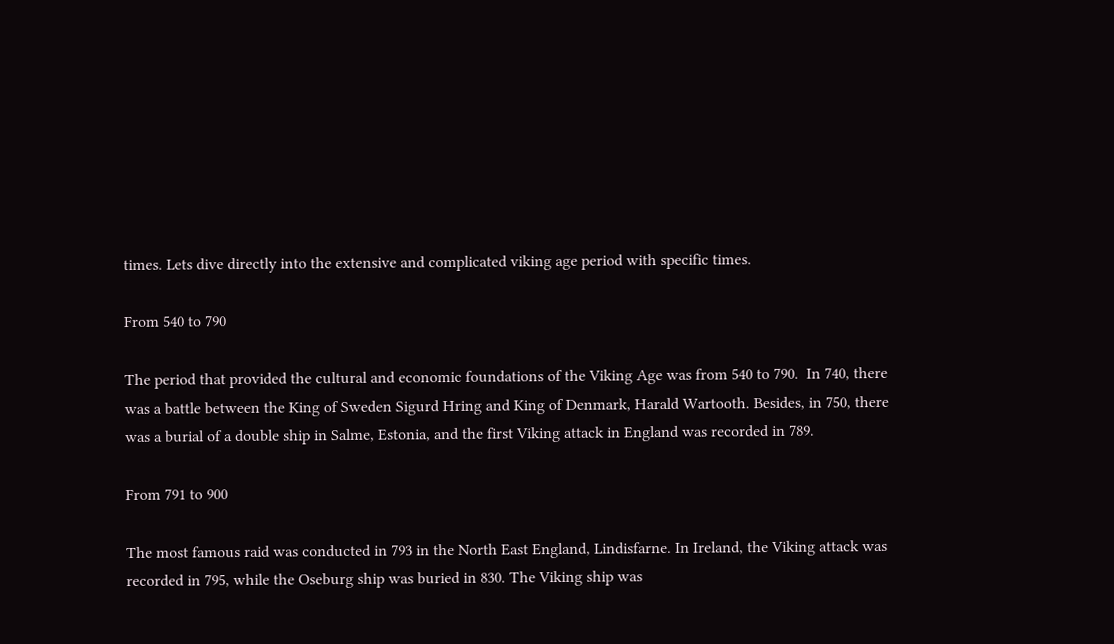times. Lets dive directly into the extensive and complicated viking age period with specific times.

From 540 to 790

The period that provided the cultural and economic foundations of the Viking Age was from 540 to 790.  In 740, there was a battle between the King of Sweden Sigurd Hring and King of Denmark, Harald Wartooth. Besides, in 750, there was a burial of a double ship in Salme, Estonia, and the first Viking attack in England was recorded in 789.

From 791 to 900

The most famous raid was conducted in 793 in the North East England, Lindisfarne. In Ireland, the Viking attack was recorded in 795, while the Oseburg ship was buried in 830. The Viking ship was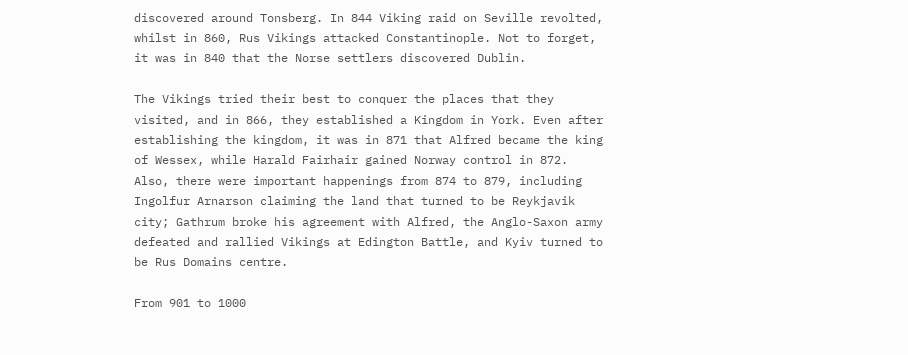discovered around Tonsberg. In 844 Viking raid on Seville revolted, whilst in 860, Rus Vikings attacked Constantinople. Not to forget, it was in 840 that the Norse settlers discovered Dublin.

The Vikings tried their best to conquer the places that they visited, and in 866, they established a Kingdom in York. Even after establishing the kingdom, it was in 871 that Alfred became the king of Wessex, while Harald Fairhair gained Norway control in 872. Also, there were important happenings from 874 to 879, including Ingolfur Arnarson claiming the land that turned to be Reykjavik city; Gathrum broke his agreement with Alfred, the Anglo-Saxon army defeated and rallied Vikings at Edington Battle, and Kyiv turned to be Rus Domains centre.

From 901 to 1000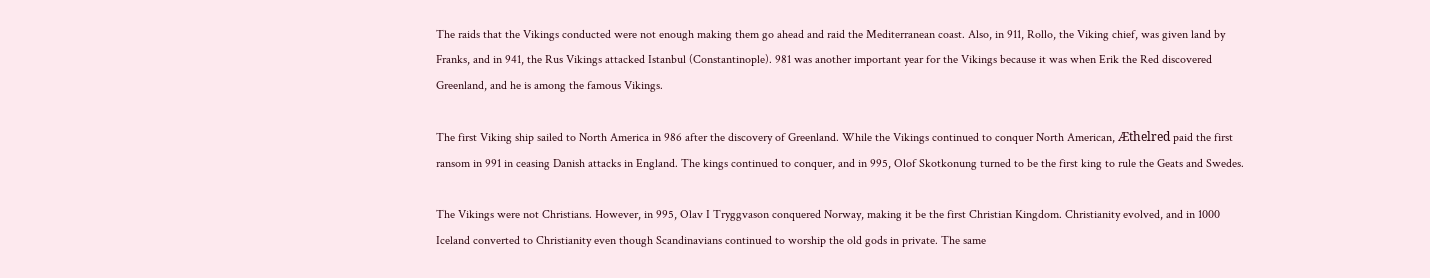The raids that the Vikings conducted were not enough making them go ahead and raid the Mediterranean coast. Also, in 911, Rollo, the Viking chief, was given land by Franks, and in 941, the Rus Vikings attacked Istanbul (Constantinople). 981 was another important year for the Vikings because it was when Erik the Red discovered Greenland, and he is among the famous Vikings.

The first Viking ship sailed to North America in 986 after the discovery of Greenland. While the Vikings continued to conquer North American, Æthelred paid the first ransom in 991 in ceasing Danish attacks in England. The kings continued to conquer, and in 995, Olof Skotkonung turned to be the first king to rule the Geats and Swedes.

The Vikings were not Christians. However, in 995, Olav I Tryggvason conquered Norway, making it be the first Christian Kingdom. Christianity evolved, and in 1000 Iceland converted to Christianity even though Scandinavians continued to worship the old gods in private. The same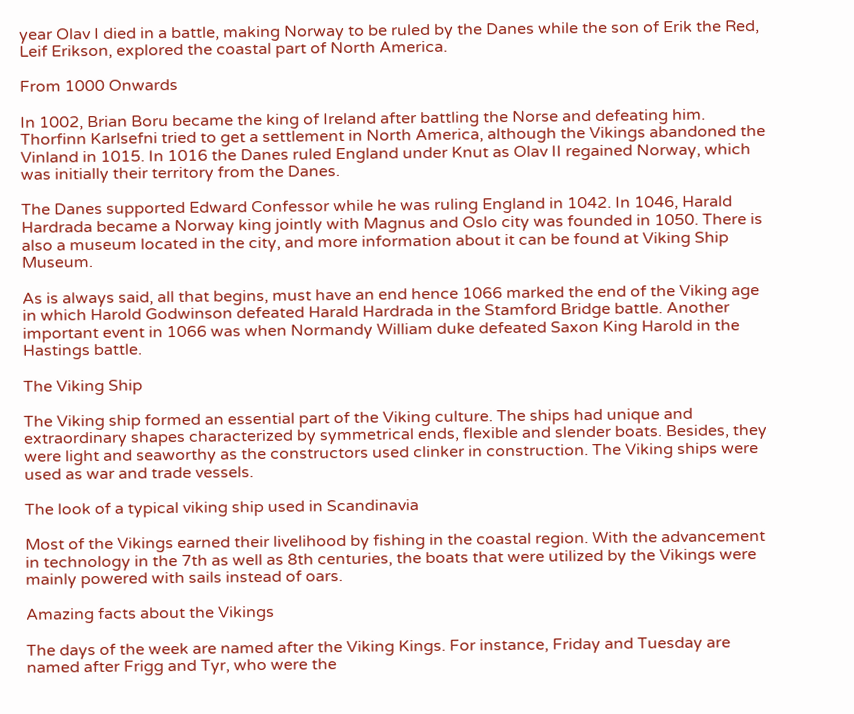year Olav I died in a battle, making Norway to be ruled by the Danes while the son of Erik the Red, Leif Erikson, explored the coastal part of North America.

From 1000 Onwards

In 1002, Brian Boru became the king of Ireland after battling the Norse and defeating him.  Thorfinn Karlsefni tried to get a settlement in North America, although the Vikings abandoned the Vinland in 1015. In 1016 the Danes ruled England under Knut as Olav II regained Norway, which was initially their territory from the Danes.

The Danes supported Edward Confessor while he was ruling England in 1042. In 1046, Harald Hardrada became a Norway king jointly with Magnus and Oslo city was founded in 1050. There is also a museum located in the city, and more information about it can be found at Viking Ship Museum.

As is always said, all that begins, must have an end hence 1066 marked the end of the Viking age in which Harold Godwinson defeated Harald Hardrada in the Stamford Bridge battle. Another important event in 1066 was when Normandy William duke defeated Saxon King Harold in the Hastings battle.

The Viking Ship

The Viking ship formed an essential part of the Viking culture. The ships had unique and extraordinary shapes characterized by symmetrical ends, flexible and slender boats. Besides, they were light and seaworthy as the constructors used clinker in construction. The Viking ships were used as war and trade vessels.

The look of a typical viking ship used in Scandinavia

Most of the Vikings earned their livelihood by fishing in the coastal region. With the advancement in technology in the 7th as well as 8th centuries, the boats that were utilized by the Vikings were mainly powered with sails instead of oars.

Amazing facts about the Vikings

The days of the week are named after the Viking Kings. For instance, Friday and Tuesday are named after Frigg and Tyr, who were the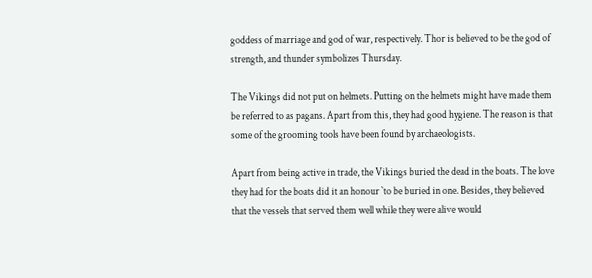goddess of marriage and god of war, respectively. Thor is believed to be the god of strength, and thunder symbolizes Thursday.

The Vikings did not put on helmets. Putting on the helmets might have made them be referred to as pagans. Apart from this, they had good hygiene. The reason is that some of the grooming tools have been found by archaeologists.

Apart from being active in trade, the Vikings buried the dead in the boats. The love they had for the boats did it an honour `to be buried in one. Besides, they believed that the vessels that served them well while they were alive would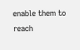enable them to reach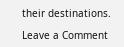their destinations.

Leave a Comment